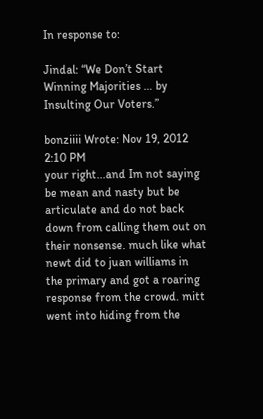In response to:

Jindal: “We Don’t Start Winning Majorities … by Insulting Our Voters.”

bonziiii Wrote: Nov 19, 2012 2:10 PM
your right...and Im not saying be mean and nasty but be articulate and do not back down from calling them out on their nonsense. much like what newt did to juan williams in the primary and got a roaring response from the crowd. mitt went into hiding from the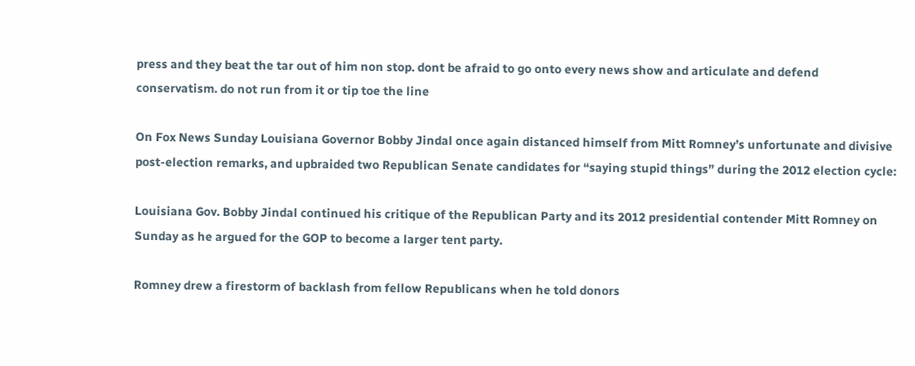press and they beat the tar out of him non stop. dont be afraid to go onto every news show and articulate and defend conservatism. do not run from it or tip toe the line

On Fox News Sunday Louisiana Governor Bobby Jindal once again distanced himself from Mitt Romney’s unfortunate and divisive post-election remarks, and upbraided two Republican Senate candidates for “saying stupid things” during the 2012 election cycle:

Louisiana Gov. Bobby Jindal continued his critique of the Republican Party and its 2012 presidential contender Mitt Romney on Sunday as he argued for the GOP to become a larger tent party.

Romney drew a firestorm of backlash from fellow Republicans when he told donors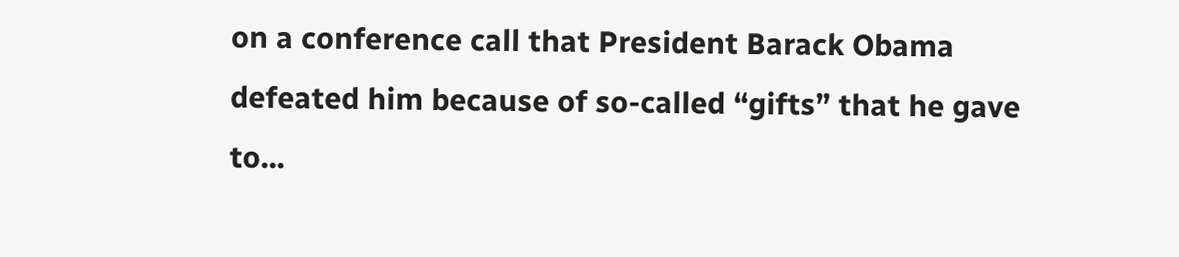on a conference call that President Barack Obama defeated him because of so-called “gifts” that he gave to...